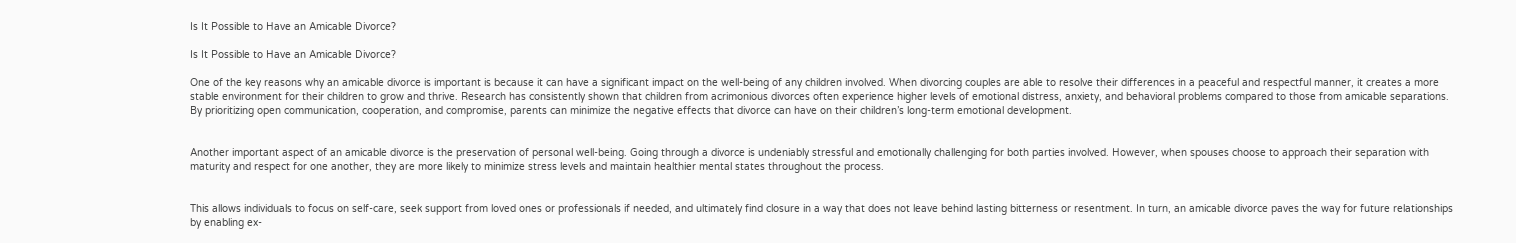Is It Possible to Have an Amicable Divorce?

Is It Possible to Have an Amicable Divorce?

One of the key reasons why an amicable divorce is important is because it can have a significant impact on the well-being of any children involved. When divorcing couples are able to resolve their differences in a peaceful and respectful manner, it creates a more stable environment for their children to grow and thrive. Research has consistently shown that children from acrimonious divorces often experience higher levels of emotional distress, anxiety, and behavioral problems compared to those from amicable separations. By prioritizing open communication, cooperation, and compromise, parents can minimize the negative effects that divorce can have on their children’s long-term emotional development.


Another important aspect of an amicable divorce is the preservation of personal well-being. Going through a divorce is undeniably stressful and emotionally challenging for both parties involved. However, when spouses choose to approach their separation with maturity and respect for one another, they are more likely to minimize stress levels and maintain healthier mental states throughout the process.


This allows individuals to focus on self-care, seek support from loved ones or professionals if needed, and ultimately find closure in a way that does not leave behind lasting bitterness or resentment. In turn, an amicable divorce paves the way for future relationships by enabling ex-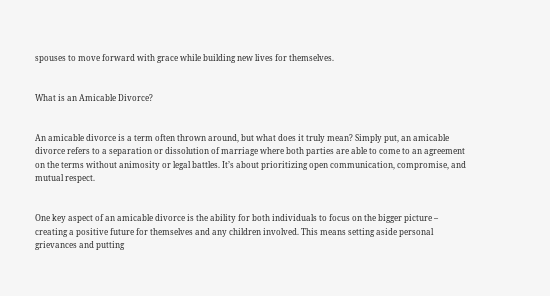spouses to move forward with grace while building new lives for themselves.


What is an Amicable Divorce?


An amicable divorce is a term often thrown around, but what does it truly mean? Simply put, an amicable divorce refers to a separation or dissolution of marriage where both parties are able to come to an agreement on the terms without animosity or legal battles. It’s about prioritizing open communication, compromise, and mutual respect.


One key aspect of an amicable divorce is the ability for both individuals to focus on the bigger picture – creating a positive future for themselves and any children involved. This means setting aside personal grievances and putting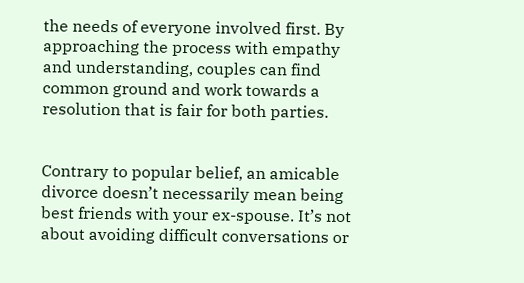the needs of everyone involved first. By approaching the process with empathy and understanding, couples can find common ground and work towards a resolution that is fair for both parties.


Contrary to popular belief, an amicable divorce doesn’t necessarily mean being best friends with your ex-spouse. It’s not about avoiding difficult conversations or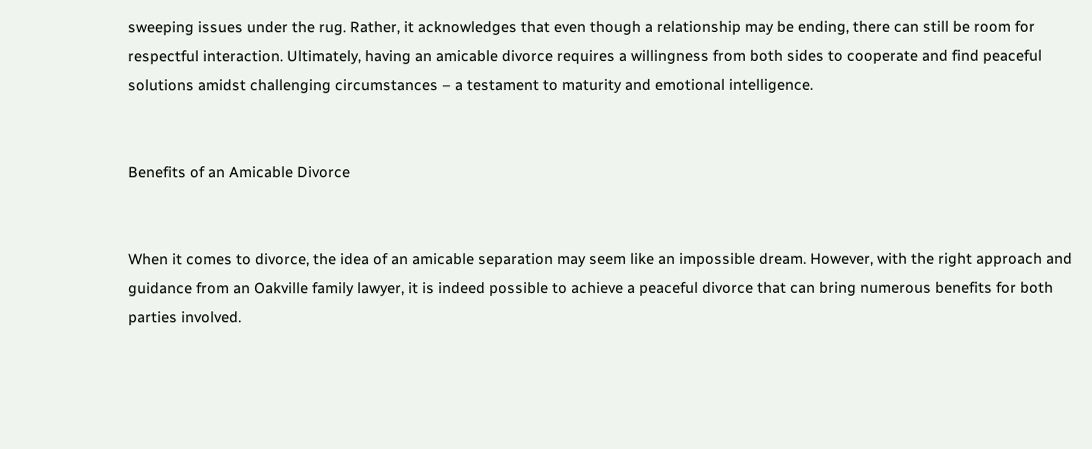sweeping issues under the rug. Rather, it acknowledges that even though a relationship may be ending, there can still be room for respectful interaction. Ultimately, having an amicable divorce requires a willingness from both sides to cooperate and find peaceful solutions amidst challenging circumstances – a testament to maturity and emotional intelligence.


Benefits of an Amicable Divorce


When it comes to divorce, the idea of an amicable separation may seem like an impossible dream. However, with the right approach and guidance from an Oakville family lawyer, it is indeed possible to achieve a peaceful divorce that can bring numerous benefits for both parties involved.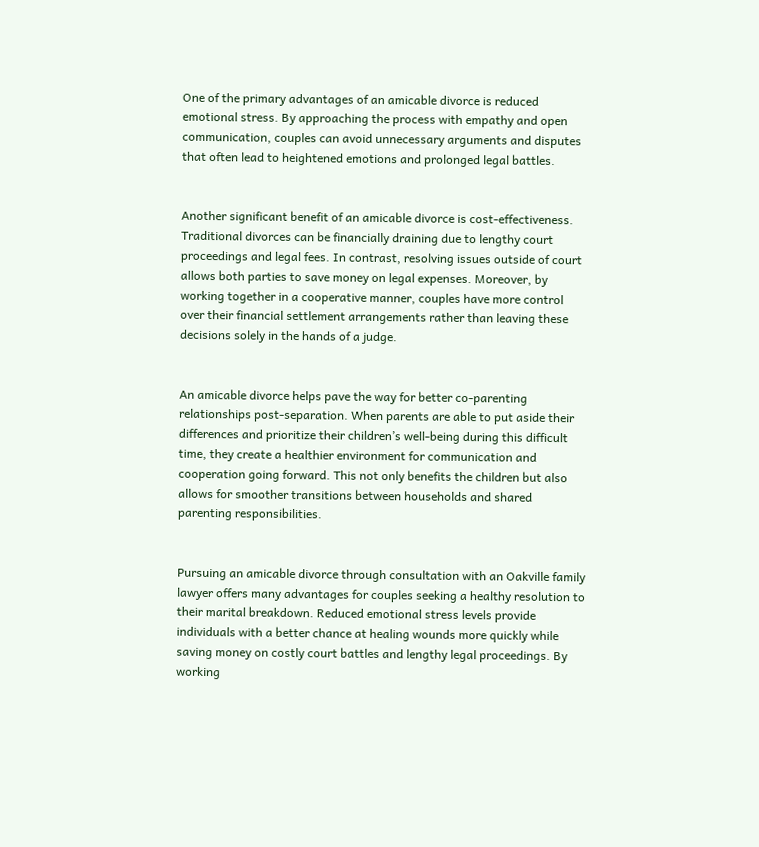One of the primary advantages of an amicable divorce is reduced emotional stress. By approaching the process with empathy and open communication, couples can avoid unnecessary arguments and disputes that often lead to heightened emotions and prolonged legal battles.


Another significant benefit of an amicable divorce is cost-effectiveness. Traditional divorces can be financially draining due to lengthy court proceedings and legal fees. In contrast, resolving issues outside of court allows both parties to save money on legal expenses. Moreover, by working together in a cooperative manner, couples have more control over their financial settlement arrangements rather than leaving these decisions solely in the hands of a judge.


An amicable divorce helps pave the way for better co-parenting relationships post-separation. When parents are able to put aside their differences and prioritize their children’s well-being during this difficult time, they create a healthier environment for communication and cooperation going forward. This not only benefits the children but also allows for smoother transitions between households and shared parenting responsibilities.


Pursuing an amicable divorce through consultation with an Oakville family lawyer offers many advantages for couples seeking a healthy resolution to their marital breakdown. Reduced emotional stress levels provide individuals with a better chance at healing wounds more quickly while saving money on costly court battles and lengthy legal proceedings. By working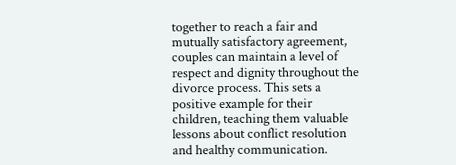together to reach a fair and mutually satisfactory agreement, couples can maintain a level of respect and dignity throughout the divorce process. This sets a positive example for their children, teaching them valuable lessons about conflict resolution and healthy communication.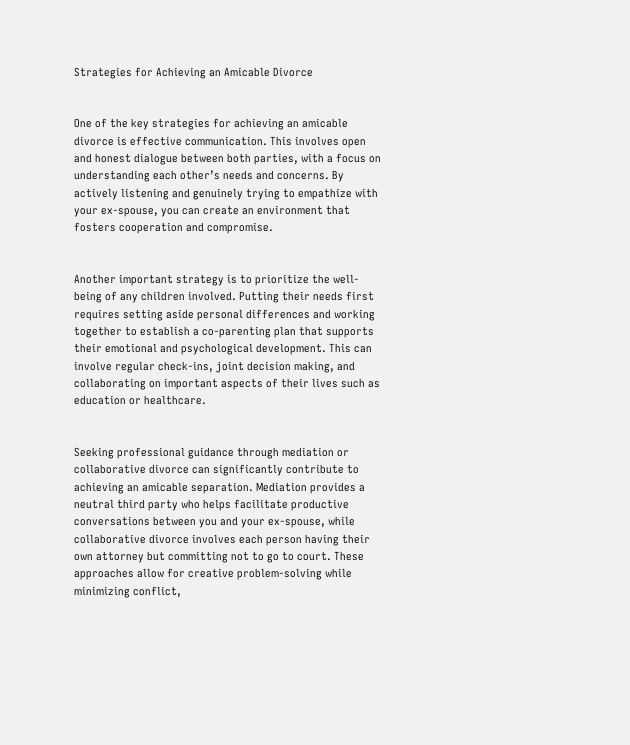Strategies for Achieving an Amicable Divorce


One of the key strategies for achieving an amicable divorce is effective communication. This involves open and honest dialogue between both parties, with a focus on understanding each other’s needs and concerns. By actively listening and genuinely trying to empathize with your ex-spouse, you can create an environment that fosters cooperation and compromise.


Another important strategy is to prioritize the well-being of any children involved. Putting their needs first requires setting aside personal differences and working together to establish a co-parenting plan that supports their emotional and psychological development. This can involve regular check-ins, joint decision making, and collaborating on important aspects of their lives such as education or healthcare.


Seeking professional guidance through mediation or collaborative divorce can significantly contribute to achieving an amicable separation. Mediation provides a neutral third party who helps facilitate productive conversations between you and your ex-spouse, while collaborative divorce involves each person having their own attorney but committing not to go to court. These approaches allow for creative problem-solving while minimizing conflict,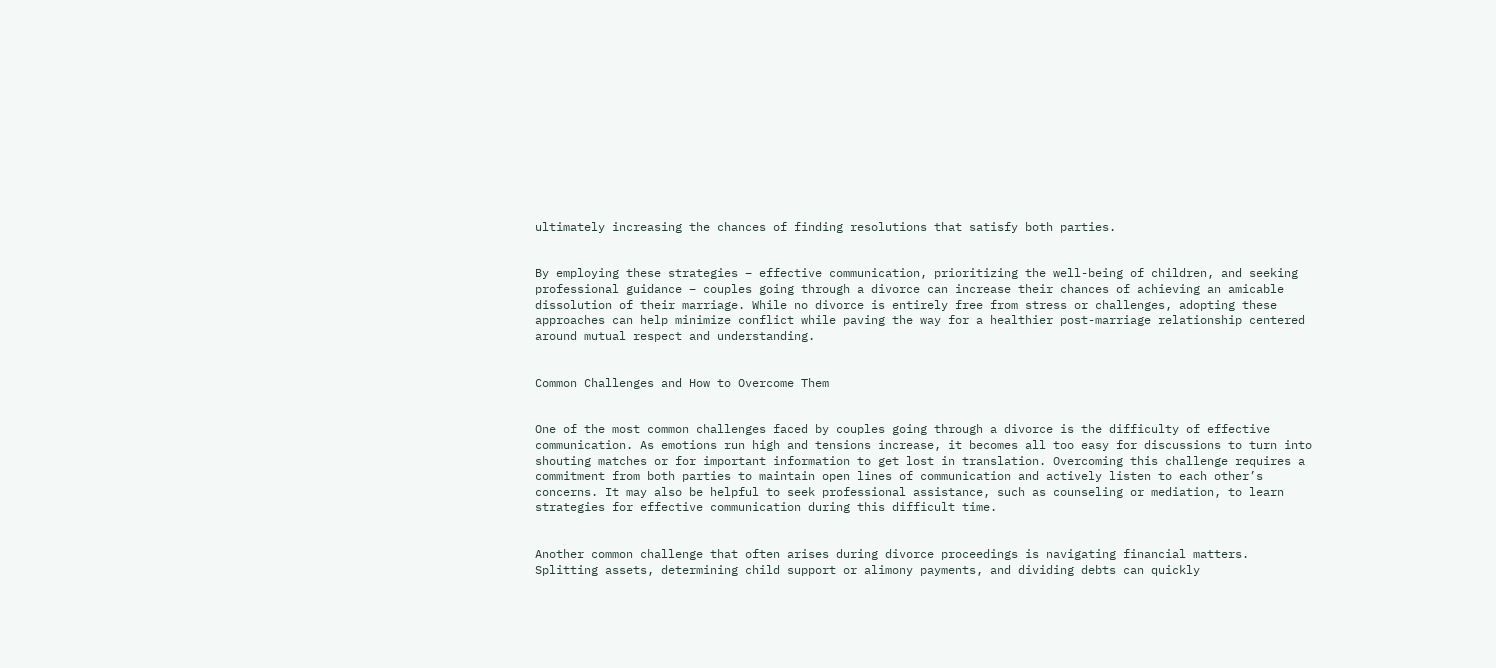ultimately increasing the chances of finding resolutions that satisfy both parties.


By employing these strategies – effective communication, prioritizing the well-being of children, and seeking professional guidance – couples going through a divorce can increase their chances of achieving an amicable dissolution of their marriage. While no divorce is entirely free from stress or challenges, adopting these approaches can help minimize conflict while paving the way for a healthier post-marriage relationship centered around mutual respect and understanding.


Common Challenges and How to Overcome Them


One of the most common challenges faced by couples going through a divorce is the difficulty of effective communication. As emotions run high and tensions increase, it becomes all too easy for discussions to turn into shouting matches or for important information to get lost in translation. Overcoming this challenge requires a commitment from both parties to maintain open lines of communication and actively listen to each other’s concerns. It may also be helpful to seek professional assistance, such as counseling or mediation, to learn strategies for effective communication during this difficult time.


Another common challenge that often arises during divorce proceedings is navigating financial matters. Splitting assets, determining child support or alimony payments, and dividing debts can quickly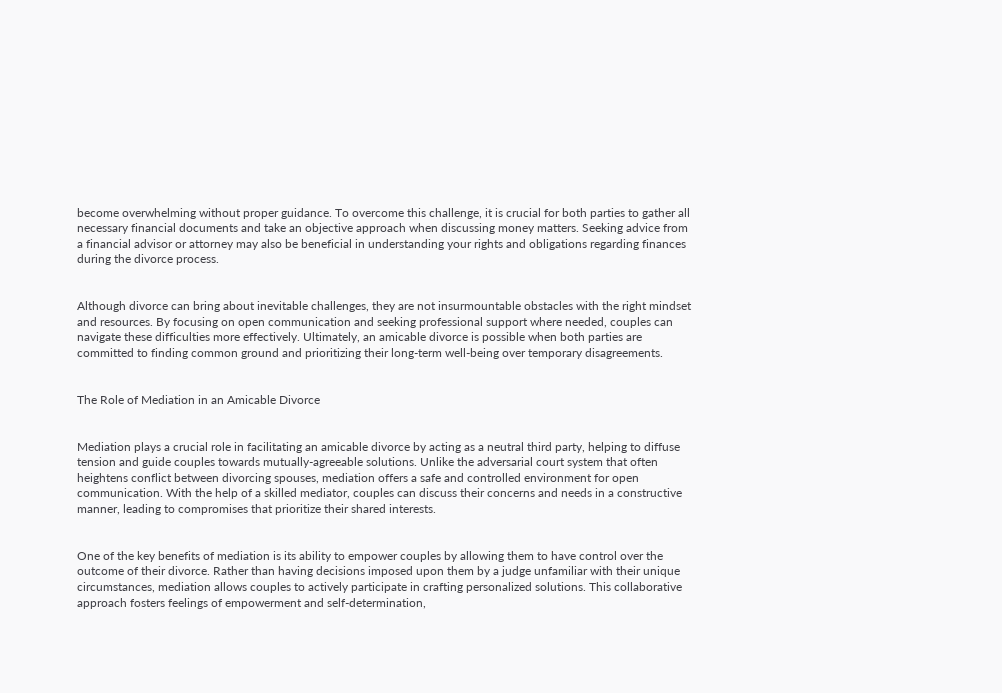become overwhelming without proper guidance. To overcome this challenge, it is crucial for both parties to gather all necessary financial documents and take an objective approach when discussing money matters. Seeking advice from a financial advisor or attorney may also be beneficial in understanding your rights and obligations regarding finances during the divorce process.


Although divorce can bring about inevitable challenges, they are not insurmountable obstacles with the right mindset and resources. By focusing on open communication and seeking professional support where needed, couples can navigate these difficulties more effectively. Ultimately, an amicable divorce is possible when both parties are committed to finding common ground and prioritizing their long-term well-being over temporary disagreements.


The Role of Mediation in an Amicable Divorce


Mediation plays a crucial role in facilitating an amicable divorce by acting as a neutral third party, helping to diffuse tension and guide couples towards mutually-agreeable solutions. Unlike the adversarial court system that often heightens conflict between divorcing spouses, mediation offers a safe and controlled environment for open communication. With the help of a skilled mediator, couples can discuss their concerns and needs in a constructive manner, leading to compromises that prioritize their shared interests.


One of the key benefits of mediation is its ability to empower couples by allowing them to have control over the outcome of their divorce. Rather than having decisions imposed upon them by a judge unfamiliar with their unique circumstances, mediation allows couples to actively participate in crafting personalized solutions. This collaborative approach fosters feelings of empowerment and self-determination,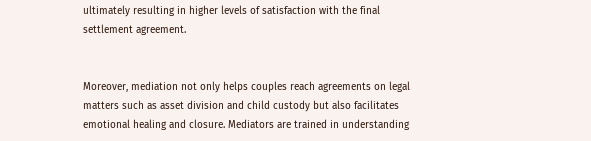ultimately resulting in higher levels of satisfaction with the final settlement agreement.


Moreover, mediation not only helps couples reach agreements on legal matters such as asset division and child custody but also facilitates emotional healing and closure. Mediators are trained in understanding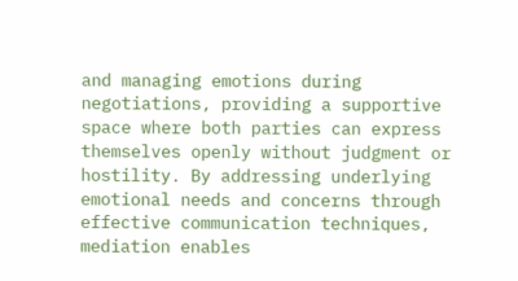and managing emotions during negotiations, providing a supportive space where both parties can express themselves openly without judgment or hostility. By addressing underlying emotional needs and concerns through effective communication techniques, mediation enables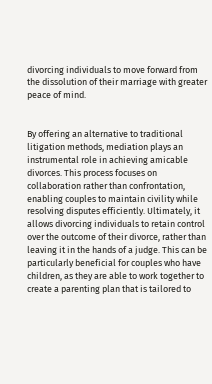divorcing individuals to move forward from the dissolution of their marriage with greater peace of mind.


By offering an alternative to traditional litigation methods, mediation plays an instrumental role in achieving amicable divorces. This process focuses on collaboration rather than confrontation, enabling couples to maintain civility while resolving disputes efficiently. Ultimately, it allows divorcing individuals to retain control over the outcome of their divorce, rather than leaving it in the hands of a judge. This can be particularly beneficial for couples who have children, as they are able to work together to create a parenting plan that is tailored to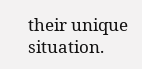their unique situation.